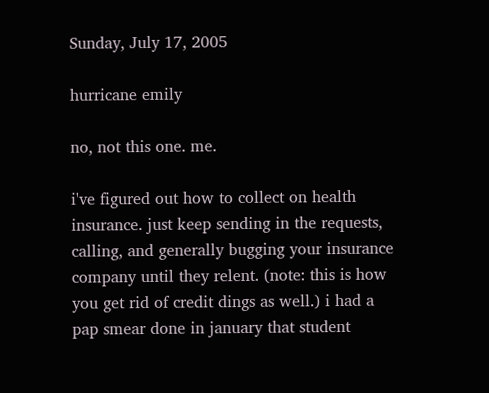Sunday, July 17, 2005

hurricane emily

no, not this one. me.

i've figured out how to collect on health insurance. just keep sending in the requests, calling, and generally bugging your insurance company until they relent. (note: this is how you get rid of credit dings as well.) i had a pap smear done in january that student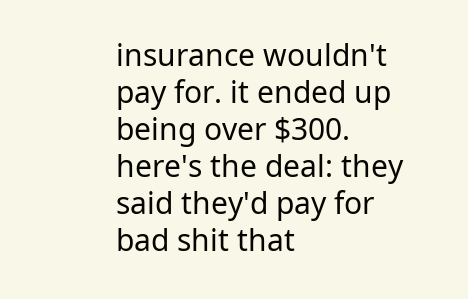insurance wouldn't pay for. it ended up being over $300. here's the deal: they said they'd pay for bad shit that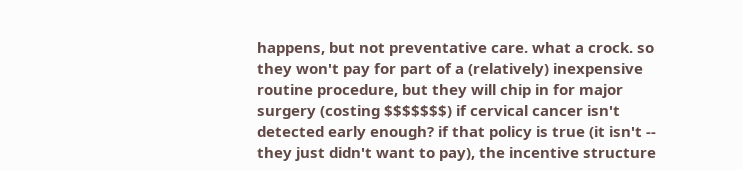happens, but not preventative care. what a crock. so they won't pay for part of a (relatively) inexpensive routine procedure, but they will chip in for major surgery (costing $$$$$$$) if cervical cancer isn't detected early enough? if that policy is true (it isn't -- they just didn't want to pay), the incentive structure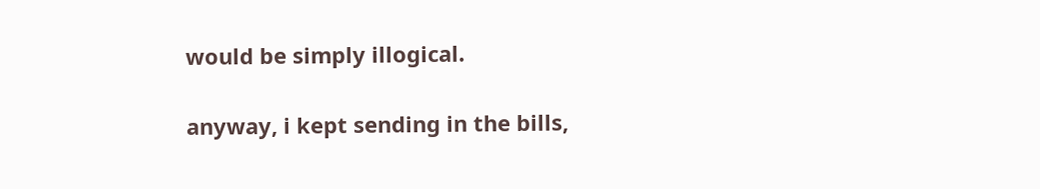would be simply illogical.

anyway, i kept sending in the bills,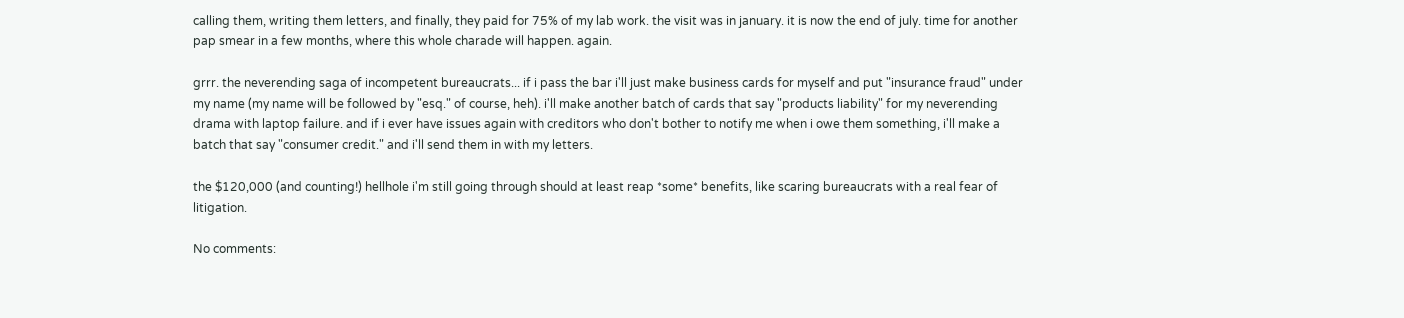calling them, writing them letters, and finally, they paid for 75% of my lab work. the visit was in january. it is now the end of july. time for another pap smear in a few months, where this whole charade will happen. again.

grrr. the neverending saga of incompetent bureaucrats... if i pass the bar i'll just make business cards for myself and put "insurance fraud" under my name (my name will be followed by "esq." of course, heh). i'll make another batch of cards that say "products liability" for my neverending drama with laptop failure. and if i ever have issues again with creditors who don't bother to notify me when i owe them something, i'll make a batch that say "consumer credit." and i'll send them in with my letters.

the $120,000 (and counting!) hellhole i'm still going through should at least reap *some* benefits, like scaring bureaucrats with a real fear of litigation.

No comments: